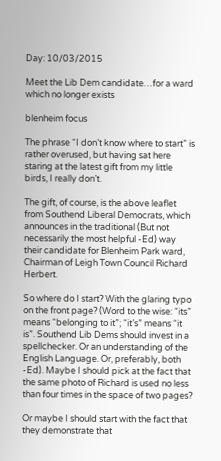Day: 10/03/2015

Meet the Lib Dem candidate…for a ward which no longer exists

blenheim focus

The phrase “I don’t know where to start” is rather overused, but having sat here staring at the latest gift from my little birds, I really don’t.

The gift, of course, is the above leaflet from Southend Liberal Democrats, which announces in the traditional (But not necessarily the most helpful -Ed) way their candidate for Blenheim Park ward, Chairman of Leigh Town Council Richard Herbert.

So where do I start? With the glaring typo on the front page? (Word to the wise: “its” means “belonging to it”; “it’s” means “it is”. Southend Lib Dems should invest in a spellchecker. Or an understanding of the English Language. Or, preferably, both -Ed). Maybe I should pick at the fact that the same photo of Richard is used no less than four times in the space of two pages?

Or maybe I should start with the fact that they demonstrate that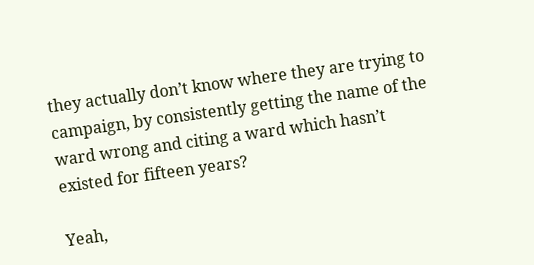they actually don’t know where they are trying to campaign, by consistently getting the name of the ward wrong and citing a ward which hasn’t existed for fifteen years?

Yeah,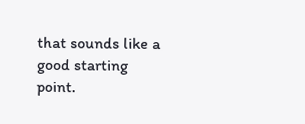that sounds like a good starting point.